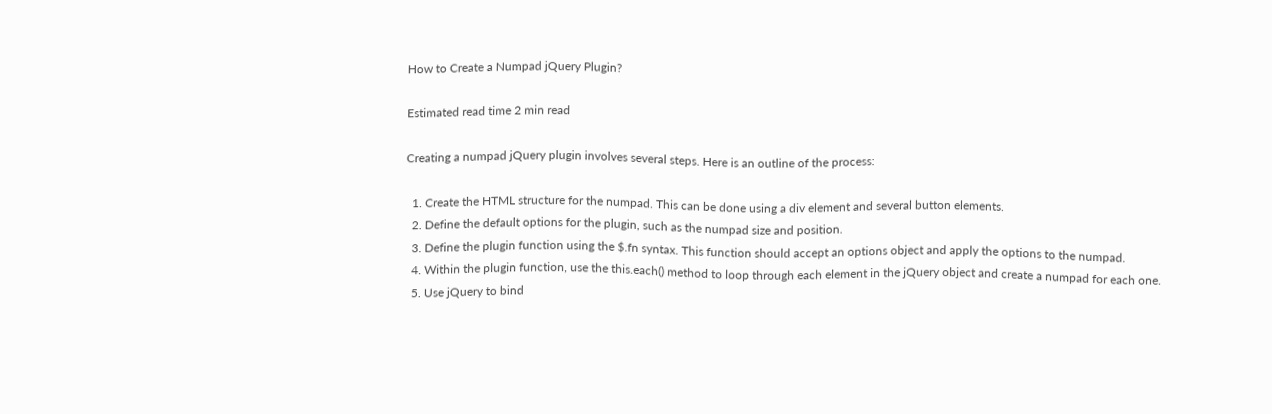How to Create a Numpad jQuery Plugin?

Estimated read time 2 min read

Creating a numpad jQuery plugin involves several steps. Here is an outline of the process:

  1. Create the HTML structure for the numpad. This can be done using a div element and several button elements.
  2. Define the default options for the plugin, such as the numpad size and position.
  3. Define the plugin function using the $.fn syntax. This function should accept an options object and apply the options to the numpad.
  4. Within the plugin function, use the this.each() method to loop through each element in the jQuery object and create a numpad for each one.
  5. Use jQuery to bind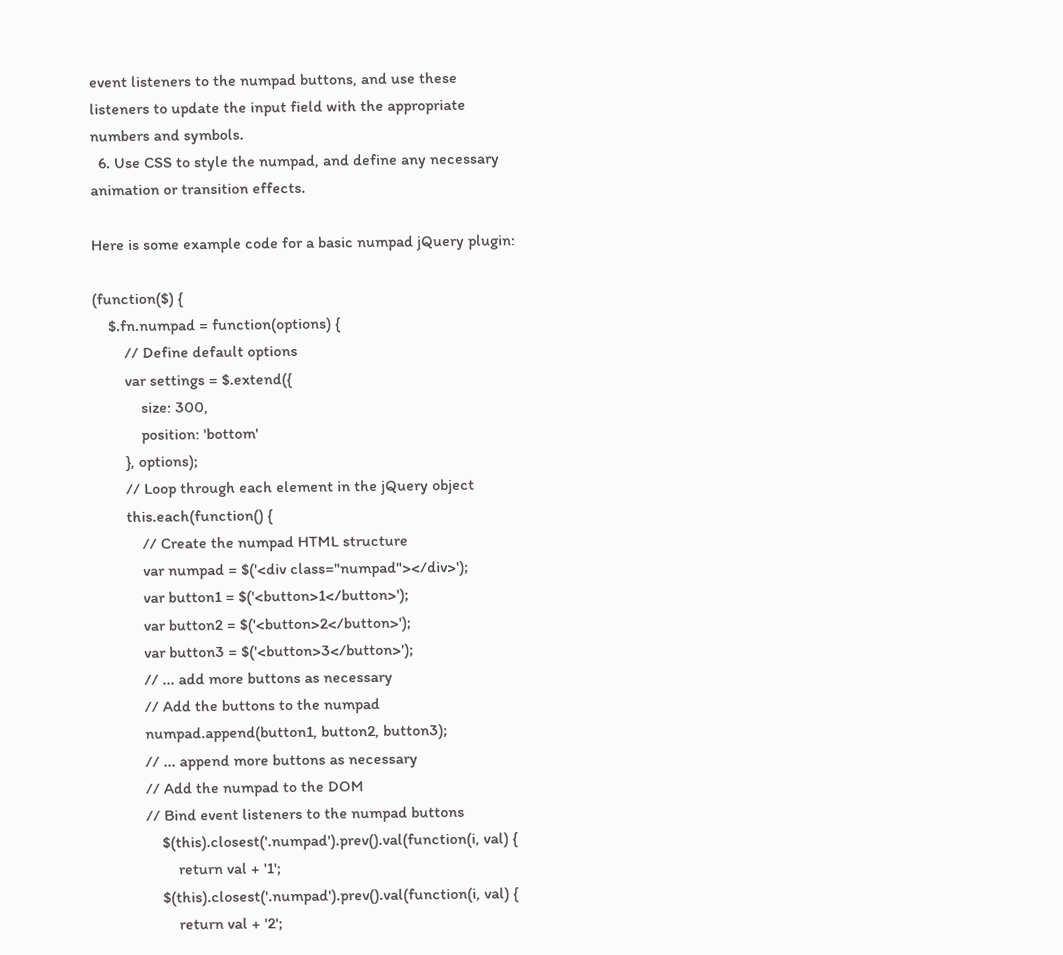event listeners to the numpad buttons, and use these listeners to update the input field with the appropriate numbers and symbols.
  6. Use CSS to style the numpad, and define any necessary animation or transition effects.

Here is some example code for a basic numpad jQuery plugin:

(function($) {
    $.fn.numpad = function(options) {
        // Define default options
        var settings = $.extend({
            size: 300,
            position: 'bottom'
        }, options);
        // Loop through each element in the jQuery object
        this.each(function() {
            // Create the numpad HTML structure
            var numpad = $('<div class="numpad"></div>');
            var button1 = $('<button>1</button>');
            var button2 = $('<button>2</button>');
            var button3 = $('<button>3</button>');
            // ... add more buttons as necessary
            // Add the buttons to the numpad
            numpad.append(button1, button2, button3);
            // ... append more buttons as necessary
            // Add the numpad to the DOM
            // Bind event listeners to the numpad buttons
                $(this).closest('.numpad').prev().val(function(i, val) {
                    return val + '1';
                $(this).closest('.numpad').prev().val(function(i, val) {
                    return val + '2';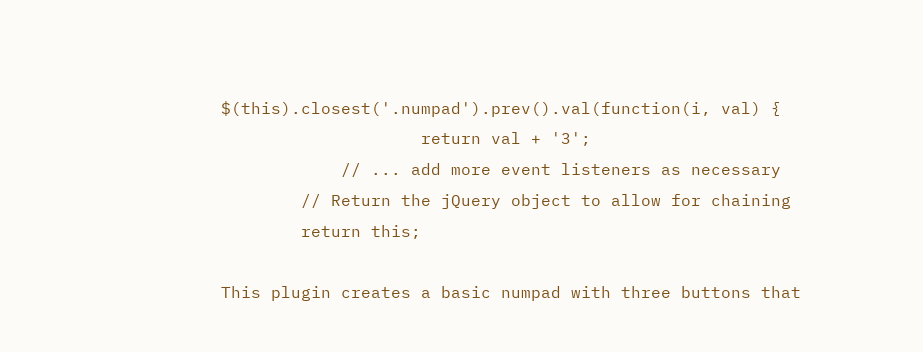$(this).closest('.numpad').prev().val(function(i, val) {
                    return val + '3';
            // ... add more event listeners as necessary
        // Return the jQuery object to allow for chaining
        return this;

This plugin creates a basic numpad with three buttons that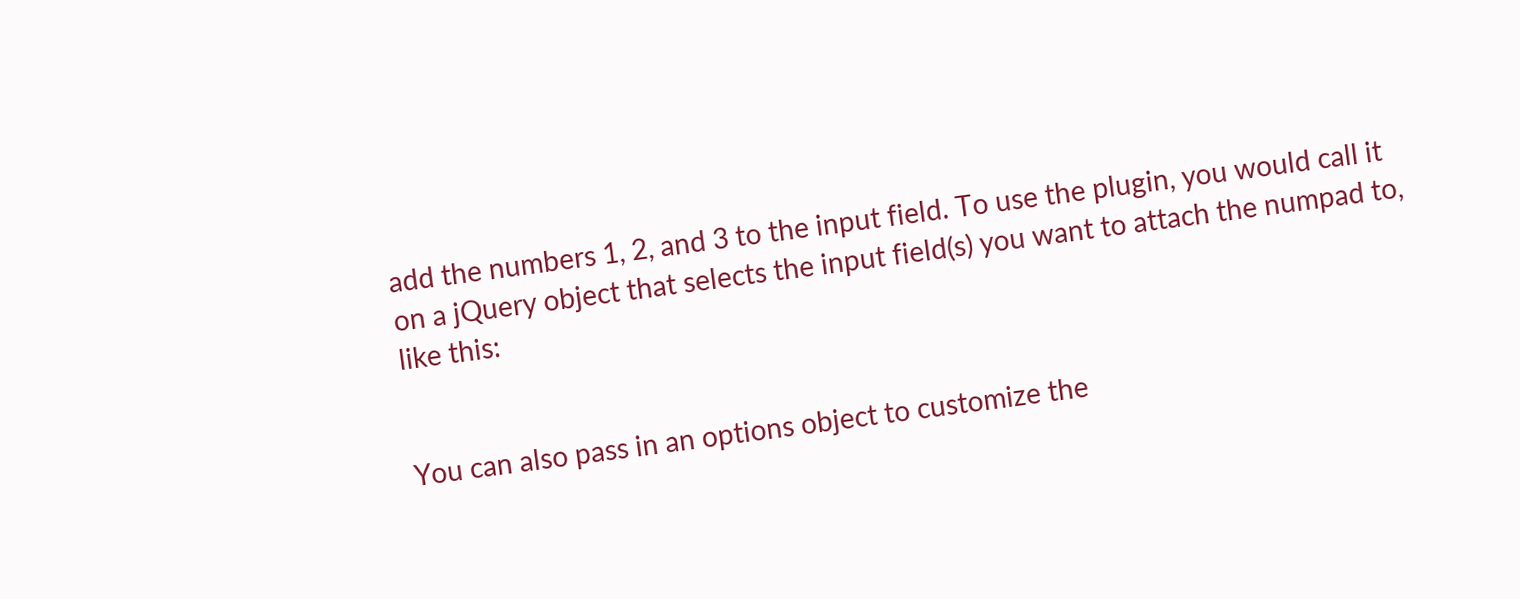add the numbers 1, 2, and 3 to the input field. To use the plugin, you would call it on a jQuery object that selects the input field(s) you want to attach the numpad to, like this:


You can also pass in an options object to customize the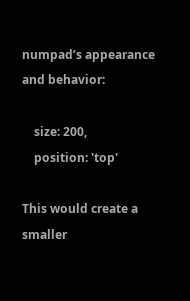numpad’s appearance and behavior:

    size: 200,
    position: 'top'

This would create a smaller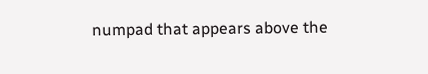numpad that appears above the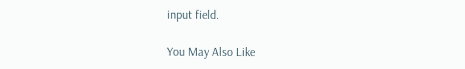input field.

You May Also Like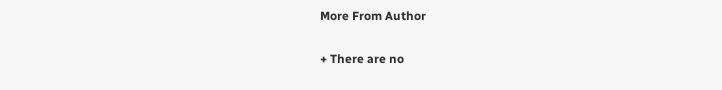More From Author

+ There are no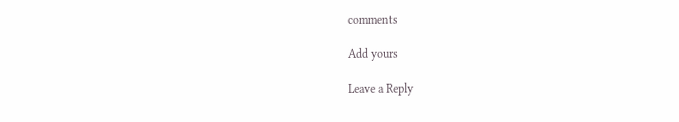comments

Add yours

Leave a Reply